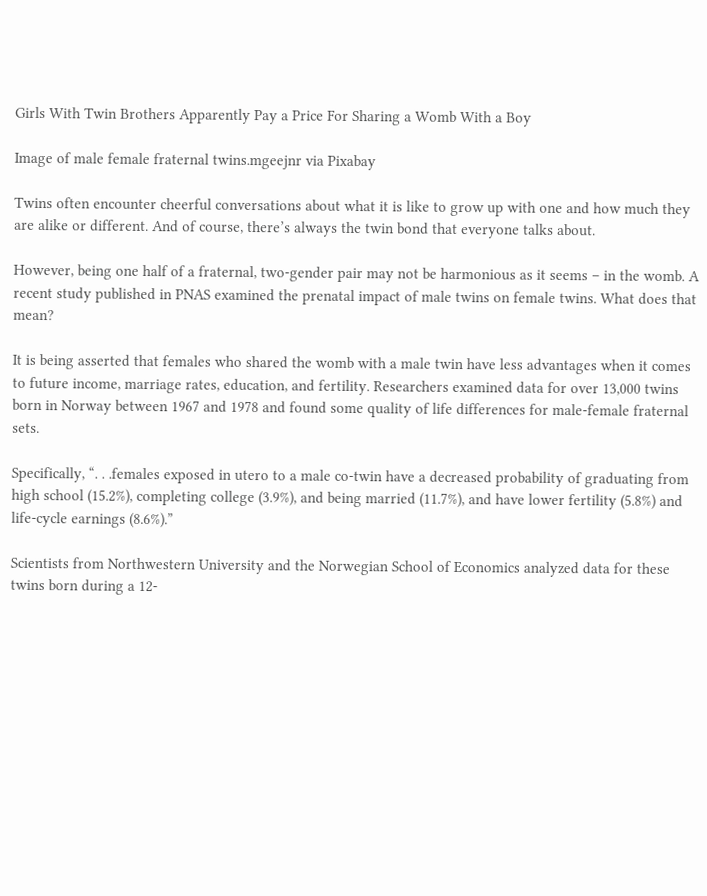Girls With Twin Brothers Apparently Pay a Price For Sharing a Womb With a Boy

Image of male female fraternal twins.mgeejnr via Pixabay

Twins often encounter cheerful conversations about what it is like to grow up with one and how much they are alike or different. And of course, there’s always the twin bond that everyone talks about.

However, being one half of a fraternal, two-gender pair may not be harmonious as it seems – in the womb. A recent study published in PNAS examined the prenatal impact of male twins on female twins. What does that mean?

It is being asserted that females who shared the womb with a male twin have less advantages when it comes to future income, marriage rates, education, and fertility. Researchers examined data for over 13,000 twins born in Norway between 1967 and 1978 and found some quality of life differences for male-female fraternal sets.

Specifically, “. . .females exposed in utero to a male co-twin have a decreased probability of graduating from high school (15.2%), completing college (3.9%), and being married (11.7%), and have lower fertility (5.8%) and life-cycle earnings (8.6%).”

Scientists from Northwestern University and the Norwegian School of Economics analyzed data for these twins born during a 12-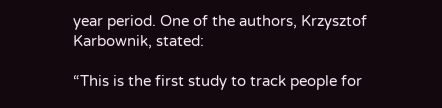year period. One of the authors, Krzysztof Karbownik, stated:

“This is the first study to track people for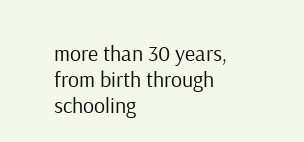more than 30 years, from birth through schooling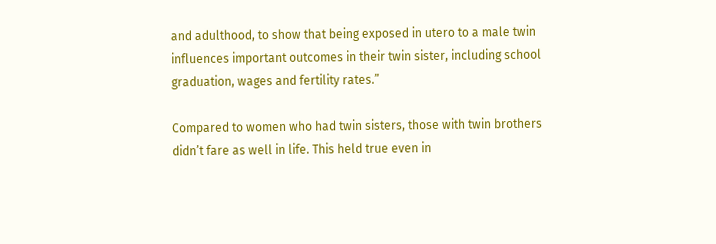and adulthood, to show that being exposed in utero to a male twin influences important outcomes in their twin sister, including school graduation, wages and fertility rates.”

Compared to women who had twin sisters, those with twin brothers didn’t fare as well in life. This held true even in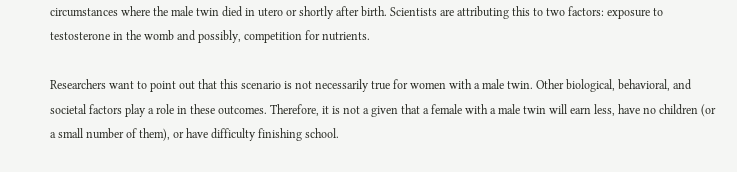circumstances where the male twin died in utero or shortly after birth. Scientists are attributing this to two factors: exposure to testosterone in the womb and possibly, competition for nutrients.

Researchers want to point out that this scenario is not necessarily true for women with a male twin. Other biological, behavioral, and societal factors play a role in these outcomes. Therefore, it is not a given that a female with a male twin will earn less, have no children (or a small number of them), or have difficulty finishing school.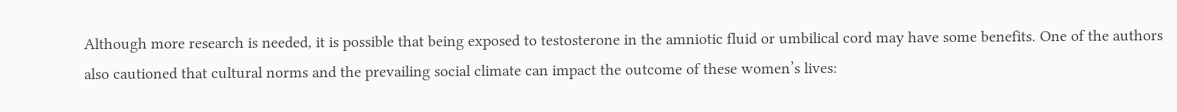Although more research is needed, it is possible that being exposed to testosterone in the amniotic fluid or umbilical cord may have some benefits. One of the authors also cautioned that cultural norms and the prevailing social climate can impact the outcome of these women’s lives: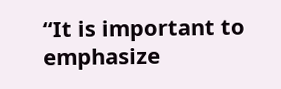“It is important to emphasize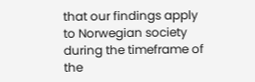that our findings apply to Norwegian society during the timeframe of the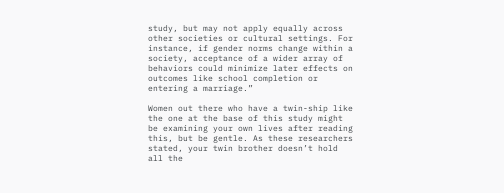study, but may not apply equally across other societies or cultural settings. For instance, if gender norms change within a society, acceptance of a wider array of behaviors could minimize later effects on outcomes like school completion or entering a marriage.”

Women out there who have a twin-ship like the one at the base of this study might be examining your own lives after reading this, but be gentle. As these researchers stated, your twin brother doesn’t hold all the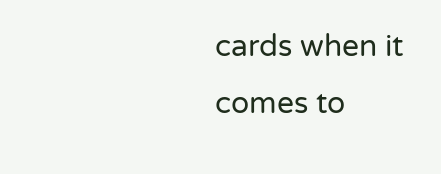cards when it comes to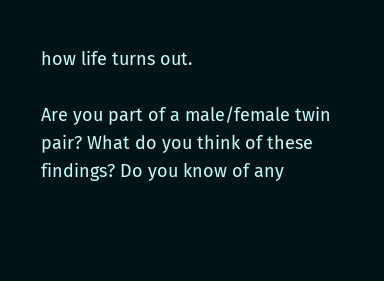how life turns out.

Are you part of a male/female twin pair? What do you think of these findings? Do you know of any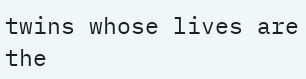twins whose lives are the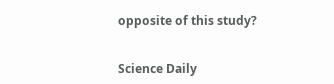opposite of this study?


Science Daily